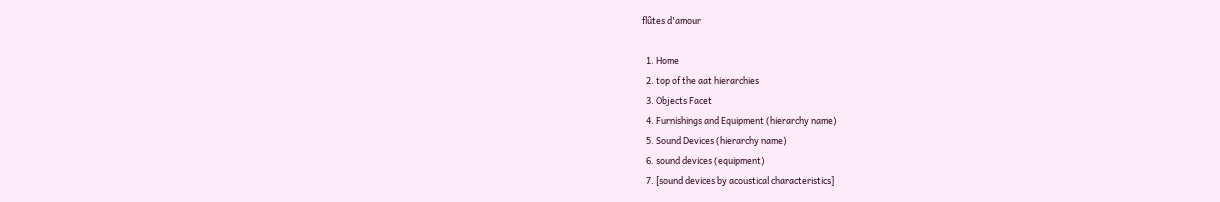flûtes d'amour

  1. Home
  2. top of the aat hierarchies
  3. Objects Facet
  4. Furnishings and Equipment (hierarchy name)
  5. Sound Devices (hierarchy name)
  6. sound devices (equipment)
  7. [sound devices by acoustical characteristics]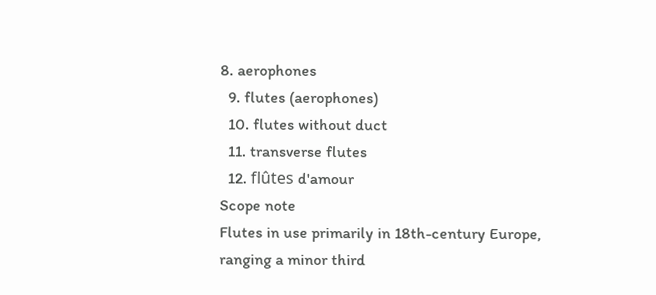8. aerophones
  9. flutes (aerophones)
  10. flutes without duct
  11. transverse flutes
  12. flûtes d'amour
Scope note
Flutes in use primarily in 18th-century Europe, ranging a minor third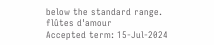below the standard range.
flûtes d'amour
Accepted term: 15-Jul-2024